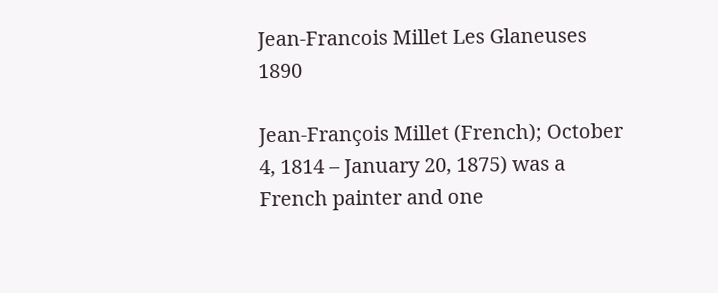Jean-Francois Millet Les Glaneuses 1890

Jean-François Millet (French); October 4, 1814 – January 20, 1875) was a French painter and one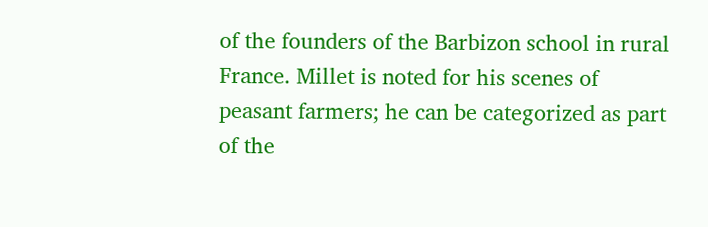of the founders of the Barbizon school in rural France. Millet is noted for his scenes of peasant farmers; he can be categorized as part of the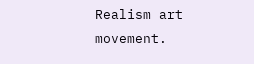Realism art movement.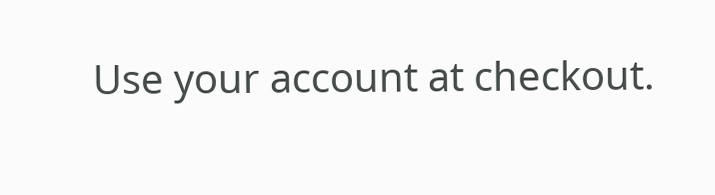Use your account at checkout.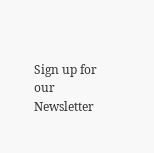Sign up for our Newsletter